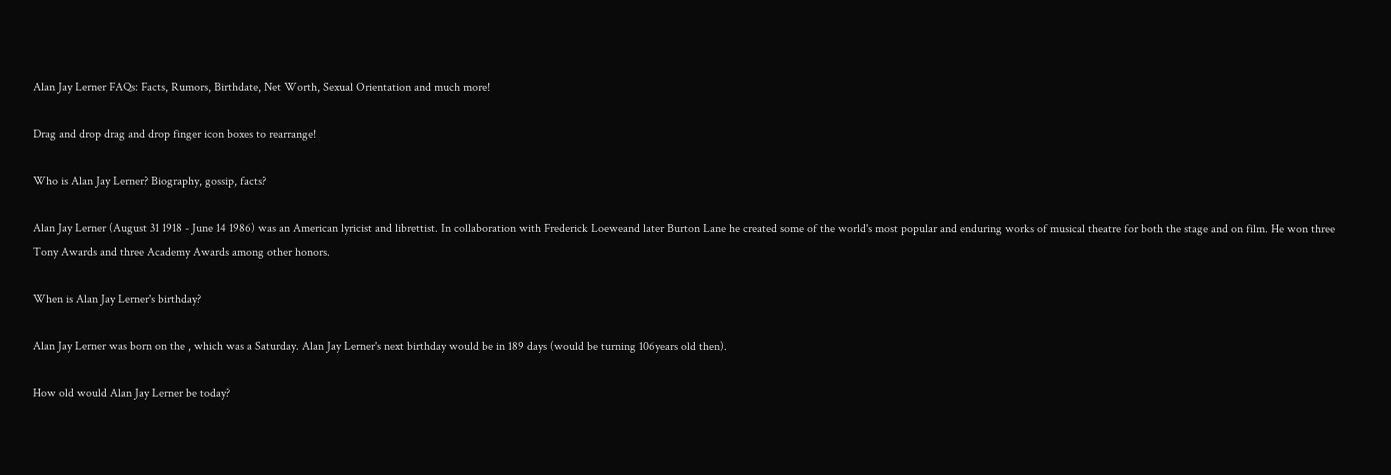Alan Jay Lerner FAQs: Facts, Rumors, Birthdate, Net Worth, Sexual Orientation and much more!

Drag and drop drag and drop finger icon boxes to rearrange!

Who is Alan Jay Lerner? Biography, gossip, facts?

Alan Jay Lerner (August 31 1918 - June 14 1986) was an American lyricist and librettist. In collaboration with Frederick Loeweand later Burton Lane he created some of the world's most popular and enduring works of musical theatre for both the stage and on film. He won three Tony Awards and three Academy Awards among other honors.

When is Alan Jay Lerner's birthday?

Alan Jay Lerner was born on the , which was a Saturday. Alan Jay Lerner's next birthday would be in 189 days (would be turning 106years old then).

How old would Alan Jay Lerner be today?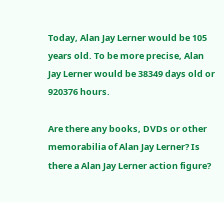Today, Alan Jay Lerner would be 105 years old. To be more precise, Alan Jay Lerner would be 38349 days old or 920376 hours.

Are there any books, DVDs or other memorabilia of Alan Jay Lerner? Is there a Alan Jay Lerner action figure?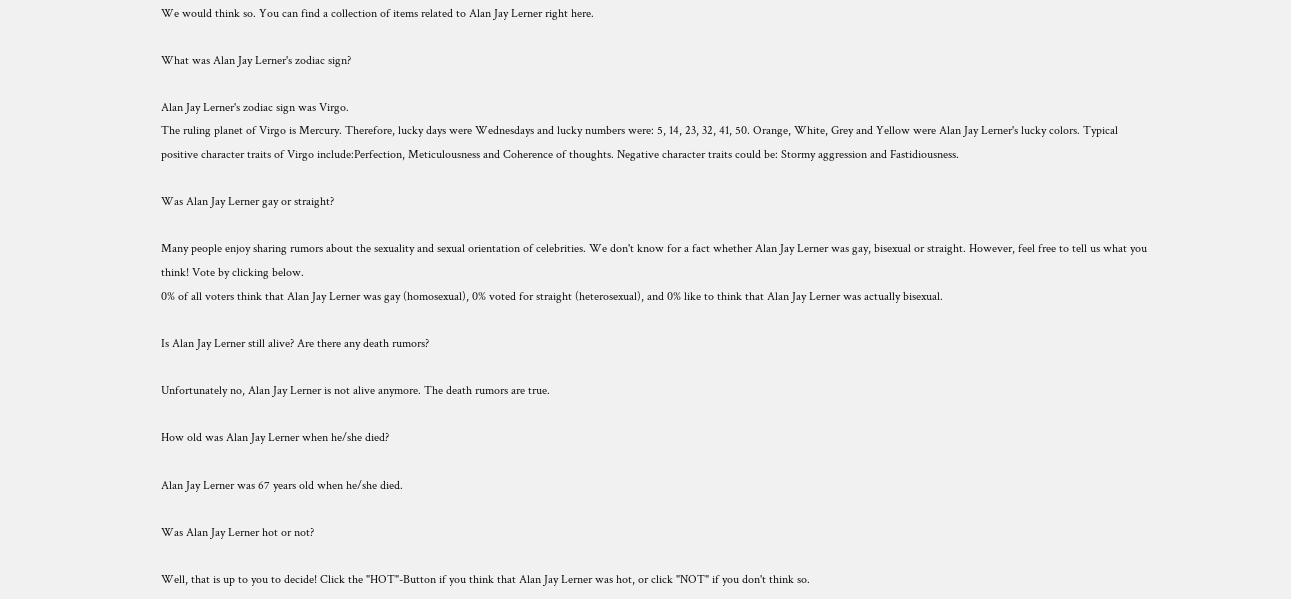We would think so. You can find a collection of items related to Alan Jay Lerner right here.

What was Alan Jay Lerner's zodiac sign?

Alan Jay Lerner's zodiac sign was Virgo.
The ruling planet of Virgo is Mercury. Therefore, lucky days were Wednesdays and lucky numbers were: 5, 14, 23, 32, 41, 50. Orange, White, Grey and Yellow were Alan Jay Lerner's lucky colors. Typical positive character traits of Virgo include:Perfection, Meticulousness and Coherence of thoughts. Negative character traits could be: Stormy aggression and Fastidiousness.

Was Alan Jay Lerner gay or straight?

Many people enjoy sharing rumors about the sexuality and sexual orientation of celebrities. We don't know for a fact whether Alan Jay Lerner was gay, bisexual or straight. However, feel free to tell us what you think! Vote by clicking below.
0% of all voters think that Alan Jay Lerner was gay (homosexual), 0% voted for straight (heterosexual), and 0% like to think that Alan Jay Lerner was actually bisexual.

Is Alan Jay Lerner still alive? Are there any death rumors?

Unfortunately no, Alan Jay Lerner is not alive anymore. The death rumors are true.

How old was Alan Jay Lerner when he/she died?

Alan Jay Lerner was 67 years old when he/she died.

Was Alan Jay Lerner hot or not?

Well, that is up to you to decide! Click the "HOT"-Button if you think that Alan Jay Lerner was hot, or click "NOT" if you don't think so.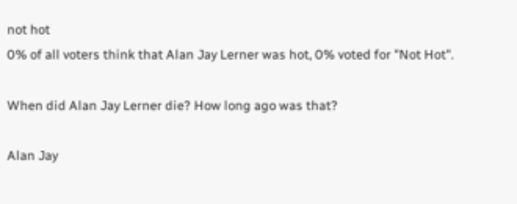not hot
0% of all voters think that Alan Jay Lerner was hot, 0% voted for "Not Hot".

When did Alan Jay Lerner die? How long ago was that?

Alan Jay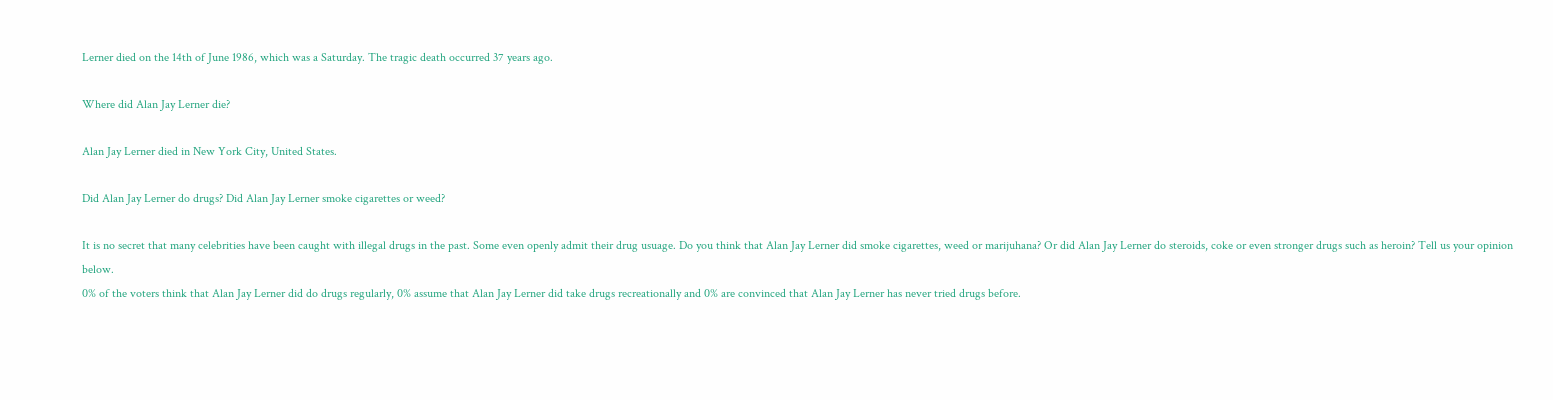Lerner died on the 14th of June 1986, which was a Saturday. The tragic death occurred 37 years ago.

Where did Alan Jay Lerner die?

Alan Jay Lerner died in New York City, United States.

Did Alan Jay Lerner do drugs? Did Alan Jay Lerner smoke cigarettes or weed?

It is no secret that many celebrities have been caught with illegal drugs in the past. Some even openly admit their drug usuage. Do you think that Alan Jay Lerner did smoke cigarettes, weed or marijuhana? Or did Alan Jay Lerner do steroids, coke or even stronger drugs such as heroin? Tell us your opinion below.
0% of the voters think that Alan Jay Lerner did do drugs regularly, 0% assume that Alan Jay Lerner did take drugs recreationally and 0% are convinced that Alan Jay Lerner has never tried drugs before.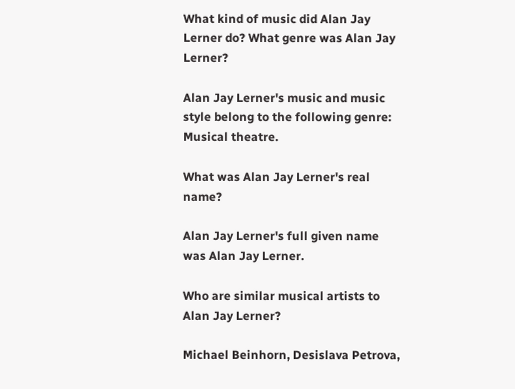What kind of music did Alan Jay Lerner do? What genre was Alan Jay Lerner?

Alan Jay Lerner's music and music style belong to the following genre: Musical theatre.

What was Alan Jay Lerner's real name?

Alan Jay Lerner's full given name was Alan Jay Lerner.

Who are similar musical artists to Alan Jay Lerner?

Michael Beinhorn, Desislava Petrova,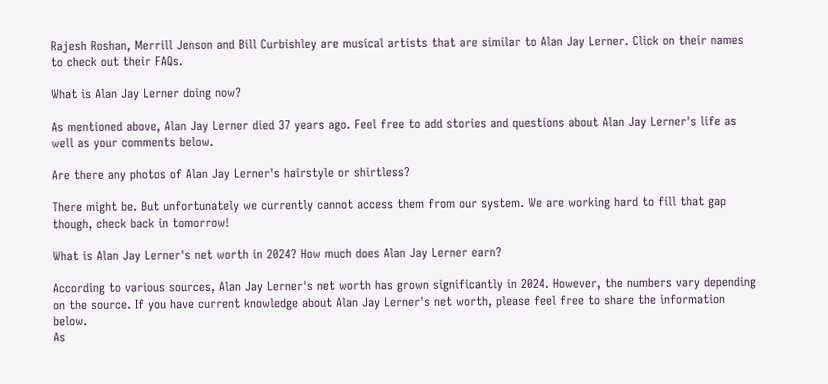Rajesh Roshan, Merrill Jenson and Bill Curbishley are musical artists that are similar to Alan Jay Lerner. Click on their names to check out their FAQs.

What is Alan Jay Lerner doing now?

As mentioned above, Alan Jay Lerner died 37 years ago. Feel free to add stories and questions about Alan Jay Lerner's life as well as your comments below.

Are there any photos of Alan Jay Lerner's hairstyle or shirtless?

There might be. But unfortunately we currently cannot access them from our system. We are working hard to fill that gap though, check back in tomorrow!

What is Alan Jay Lerner's net worth in 2024? How much does Alan Jay Lerner earn?

According to various sources, Alan Jay Lerner's net worth has grown significantly in 2024. However, the numbers vary depending on the source. If you have current knowledge about Alan Jay Lerner's net worth, please feel free to share the information below.
As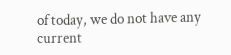of today, we do not have any current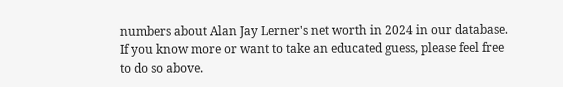numbers about Alan Jay Lerner's net worth in 2024 in our database. If you know more or want to take an educated guess, please feel free to do so above.